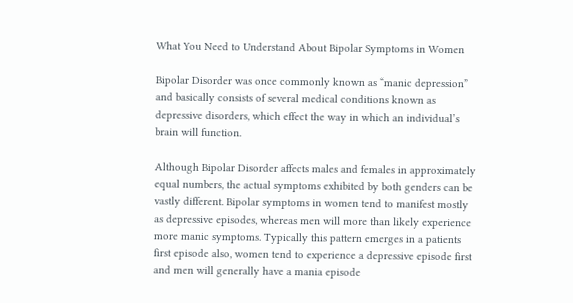What You Need to Understand About Bipolar Symptoms in Women

Bipolar Disorder was once commonly known as “manic depression” and basically consists of several medical conditions known as depressive disorders, which effect the way in which an individual’s brain will function.

Although Bipolar Disorder affects males and females in approximately equal numbers, the actual symptoms exhibited by both genders can be vastly different. Bipolar symptoms in women tend to manifest mostly as depressive episodes, whereas men will more than likely experience more manic symptoms. Typically this pattern emerges in a patients first episode also, women tend to experience a depressive episode first and men will generally have a mania episode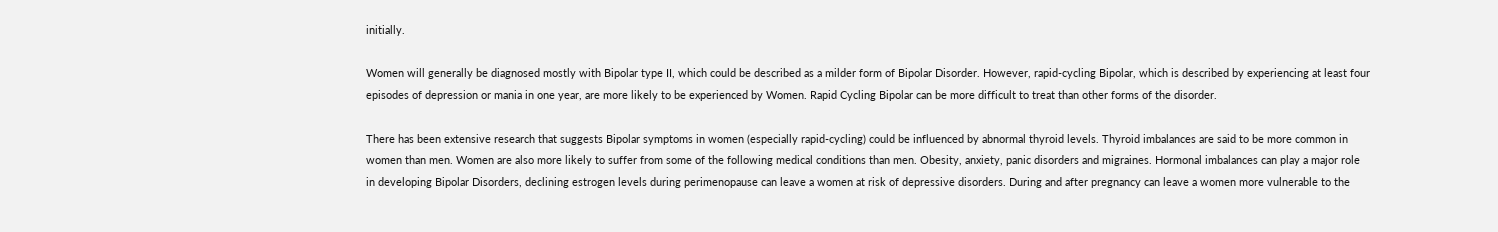initially.

Women will generally be diagnosed mostly with Bipolar type II, which could be described as a milder form of Bipolar Disorder. However, rapid-cycling Bipolar, which is described by experiencing at least four episodes of depression or mania in one year, are more likely to be experienced by Women. Rapid Cycling Bipolar can be more difficult to treat than other forms of the disorder.

There has been extensive research that suggests Bipolar symptoms in women (especially rapid-cycling) could be influenced by abnormal thyroid levels. Thyroid imbalances are said to be more common in women than men. Women are also more likely to suffer from some of the following medical conditions than men. Obesity, anxiety, panic disorders and migraines. Hormonal imbalances can play a major role in developing Bipolar Disorders, declining estrogen levels during perimenopause can leave a women at risk of depressive disorders. During and after pregnancy can leave a women more vulnerable to the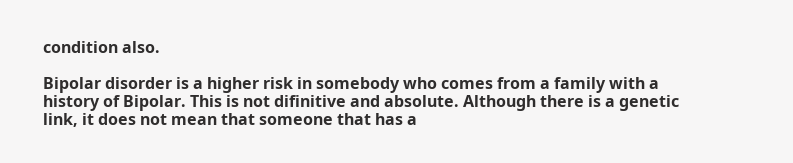condition also.

Bipolar disorder is a higher risk in somebody who comes from a family with a history of Bipolar. This is not difinitive and absolute. Although there is a genetic link, it does not mean that someone that has a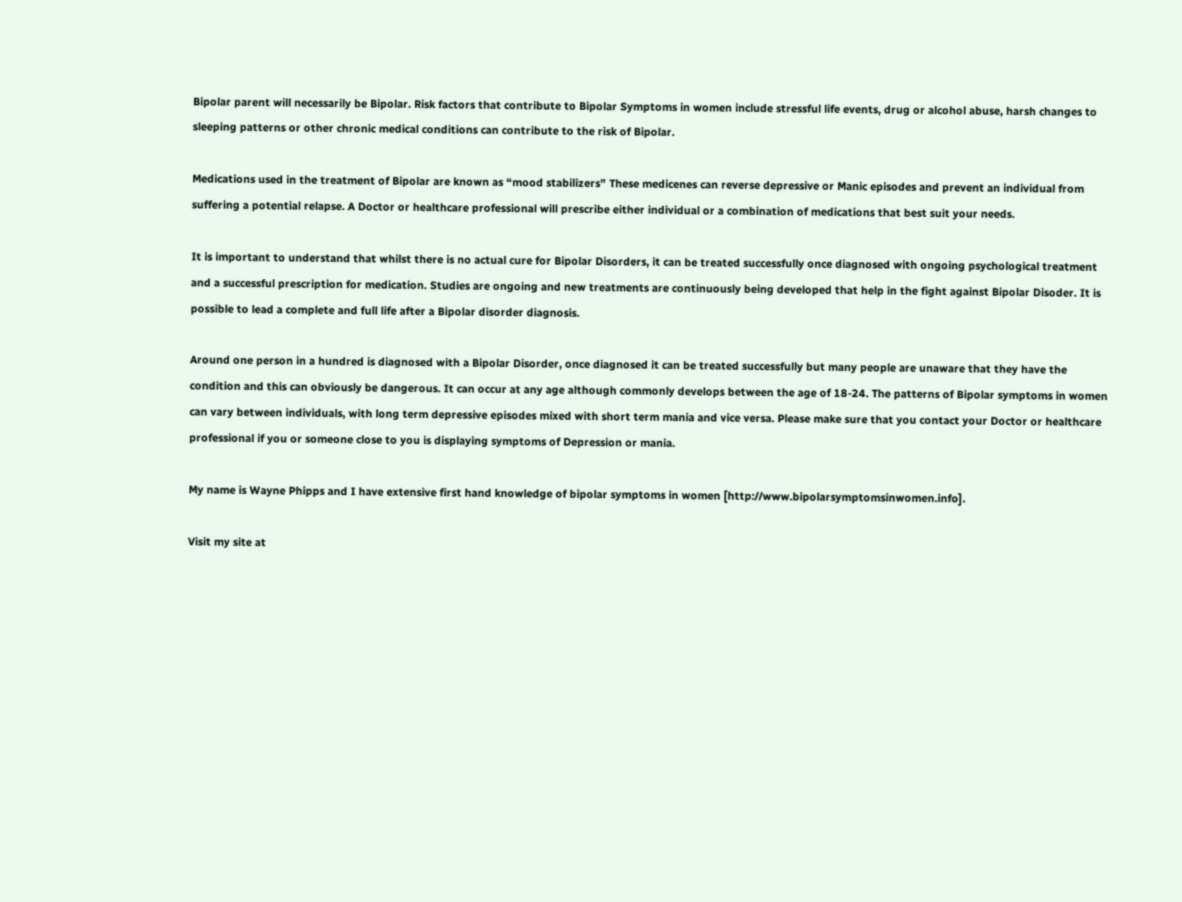Bipolar parent will necessarily be Bipolar. Risk factors that contribute to Bipolar Symptoms in women include stressful life events, drug or alcohol abuse, harsh changes to sleeping patterns or other chronic medical conditions can contribute to the risk of Bipolar.

Medications used in the treatment of Bipolar are known as “mood stabilizers” These medicenes can reverse depressive or Manic episodes and prevent an individual from suffering a potential relapse. A Doctor or healthcare professional will prescribe either individual or a combination of medications that best suit your needs.

It is important to understand that whilst there is no actual cure for Bipolar Disorders, it can be treated successfully once diagnosed with ongoing psychological treatment and a successful prescription for medication. Studies are ongoing and new treatments are continuously being developed that help in the fight against Bipolar Disoder. It is possible to lead a complete and full life after a Bipolar disorder diagnosis.

Around one person in a hundred is diagnosed with a Bipolar Disorder, once diagnosed it can be treated successfully but many people are unaware that they have the condition and this can obviously be dangerous. It can occur at any age although commonly develops between the age of 18-24. The patterns of Bipolar symptoms in women can vary between individuals, with long term depressive episodes mixed with short term mania and vice versa. Please make sure that you contact your Doctor or healthcare professional if you or someone close to you is displaying symptoms of Depression or mania.

My name is Wayne Phipps and I have extensive first hand knowledge of bipolar symptoms in women [http://www.bipolarsymptomsinwomen.info].

Visit my site at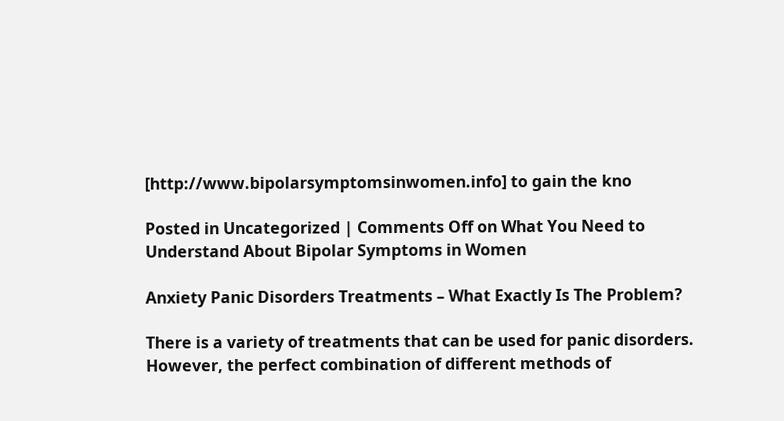[http://www.bipolarsymptomsinwomen.info] to gain the kno

Posted in Uncategorized | Comments Off on What You Need to Understand About Bipolar Symptoms in Women

Anxiety Panic Disorders Treatments – What Exactly Is The Problem?

There is a variety of treatments that can be used for panic disorders. However, the perfect combination of different methods of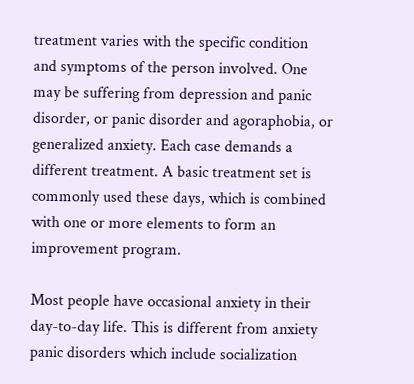treatment varies with the specific condition and symptoms of the person involved. One may be suffering from depression and panic disorder, or panic disorder and agoraphobia, or generalized anxiety. Each case demands a different treatment. A basic treatment set is commonly used these days, which is combined with one or more elements to form an improvement program.

Most people have occasional anxiety in their day-to-day life. This is different from anxiety panic disorders which include socialization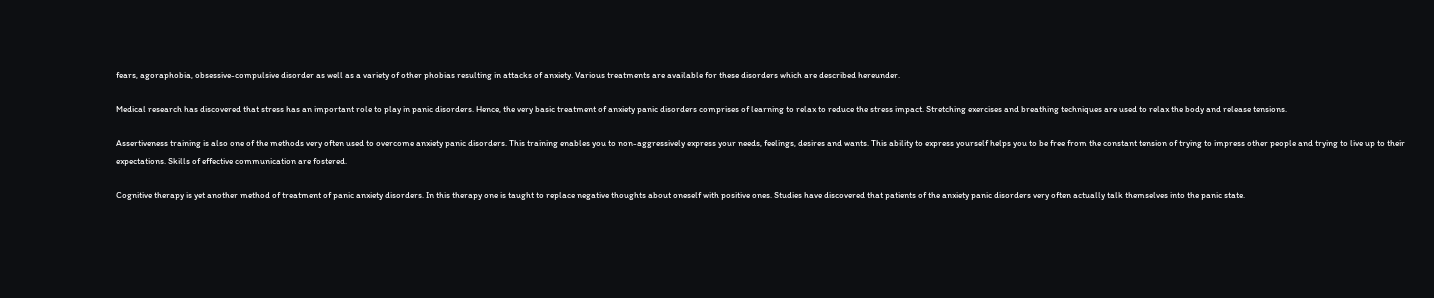fears, agoraphobia, obsessive-compulsive disorder as well as a variety of other phobias resulting in attacks of anxiety. Various treatments are available for these disorders which are described hereunder.

Medical research has discovered that stress has an important role to play in panic disorders. Hence, the very basic treatment of anxiety panic disorders comprises of learning to relax to reduce the stress impact. Stretching exercises and breathing techniques are used to relax the body and release tensions.

Assertiveness training is also one of the methods very often used to overcome anxiety panic disorders. This training enables you to non-aggressively express your needs, feelings, desires and wants. This ability to express yourself helps you to be free from the constant tension of trying to impress other people and trying to live up to their expectations. Skills of effective communication are fostered.

Cognitive therapy is yet another method of treatment of panic anxiety disorders. In this therapy one is taught to replace negative thoughts about oneself with positive ones. Studies have discovered that patients of the anxiety panic disorders very often actually talk themselves into the panic state.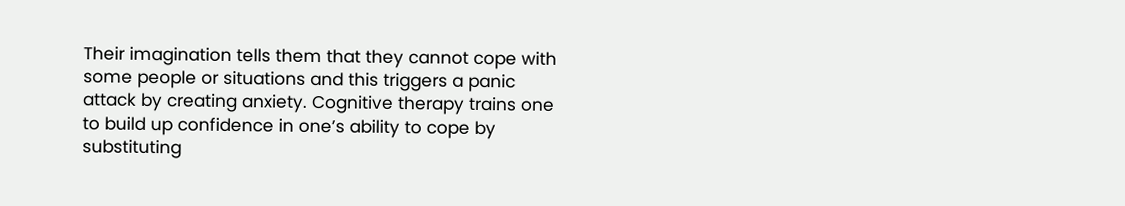Their imagination tells them that they cannot cope with some people or situations and this triggers a panic attack by creating anxiety. Cognitive therapy trains one to build up confidence in one’s ability to cope by substituting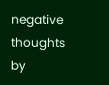negative thoughts by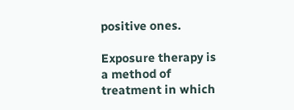positive ones.

Exposure therapy is a method of treatment in which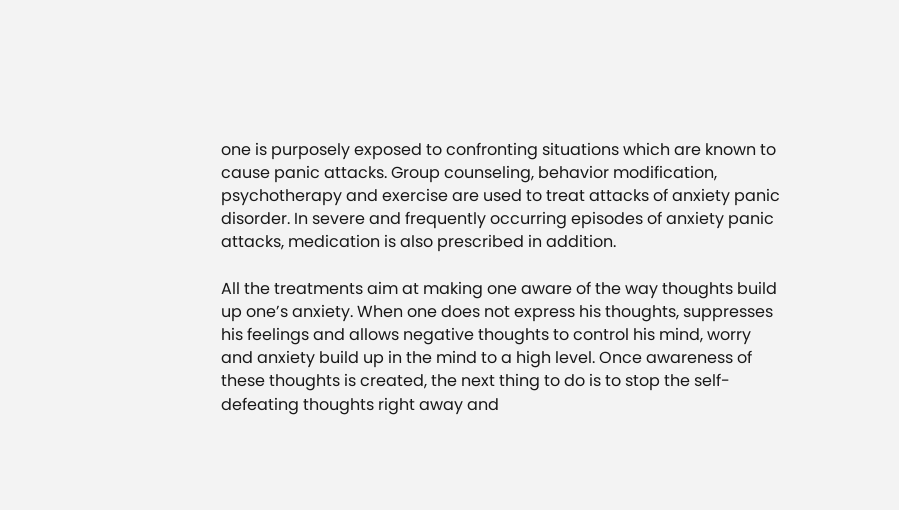one is purposely exposed to confronting situations which are known to cause panic attacks. Group counseling, behavior modification, psychotherapy and exercise are used to treat attacks of anxiety panic disorder. In severe and frequently occurring episodes of anxiety panic attacks, medication is also prescribed in addition.

All the treatments aim at making one aware of the way thoughts build up one’s anxiety. When one does not express his thoughts, suppresses his feelings and allows negative thoughts to control his mind, worry and anxiety build up in the mind to a high level. Once awareness of these thoughts is created, the next thing to do is to stop the self-defeating thoughts right away and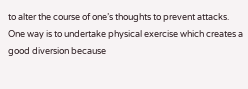to alter the course of one’s thoughts to prevent attacks. One way is to undertake physical exercise which creates a good diversion because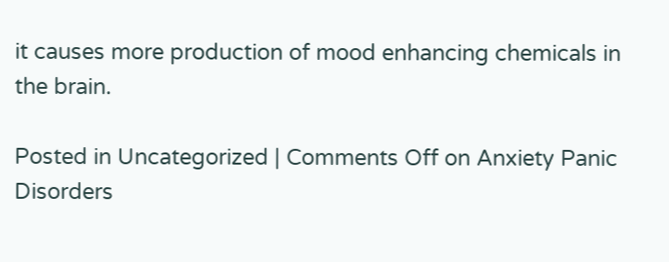it causes more production of mood enhancing chemicals in the brain.

Posted in Uncategorized | Comments Off on Anxiety Panic Disorders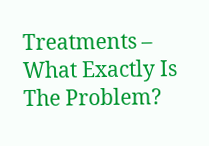Treatments – What Exactly Is The Problem?